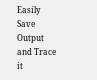Easily Save Output and Trace it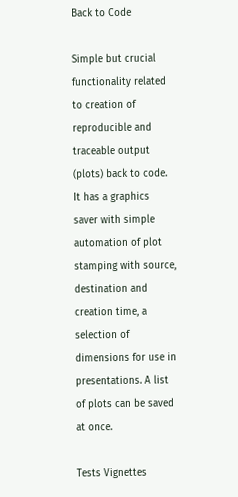Back to Code

Simple but crucial functionality related to creation of reproducible and traceable output (plots) back to code. It has a graphics saver with simple automation of plot stamping with source, destination and creation time, a selection of dimensions for use in presentations. A list of plots can be saved at once.

Tests Vignettes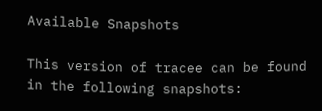Available Snapshots

This version of tracee can be found in the following snapshots: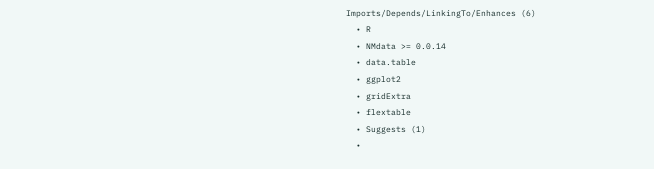Imports/Depends/LinkingTo/Enhances (6)
  • R
  • NMdata >= 0.0.14
  • data.table
  • ggplot2
  • gridExtra
  • flextable
  • Suggests (1)
  •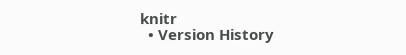knitr
  • Version History